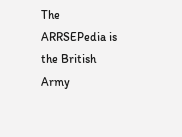The ARRSEPedia is the British Army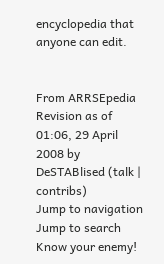encyclopedia that anyone can edit.


From ARRSEpedia
Revision as of 01:06, 29 April 2008 by DeSTABlised (talk | contribs)
Jump to navigation Jump to search
Know your enemy!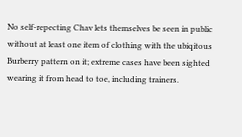No self-repecting Chav lets themselves be seen in public without at least one item of clothing with the ubiqitous Burberry pattern on it; extreme cases have been sighted wearing it from head to toe, including trainers.